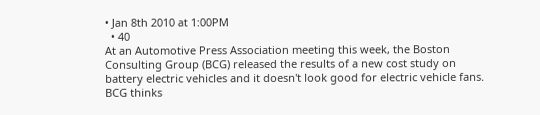• Jan 8th 2010 at 1:00PM
  • 40
At an Automotive Press Association meeting this week, the Boston Consulting Group (BCG) released the results of a new cost study on battery electric vehicles and it doesn't look good for electric vehicle fans. BCG thinks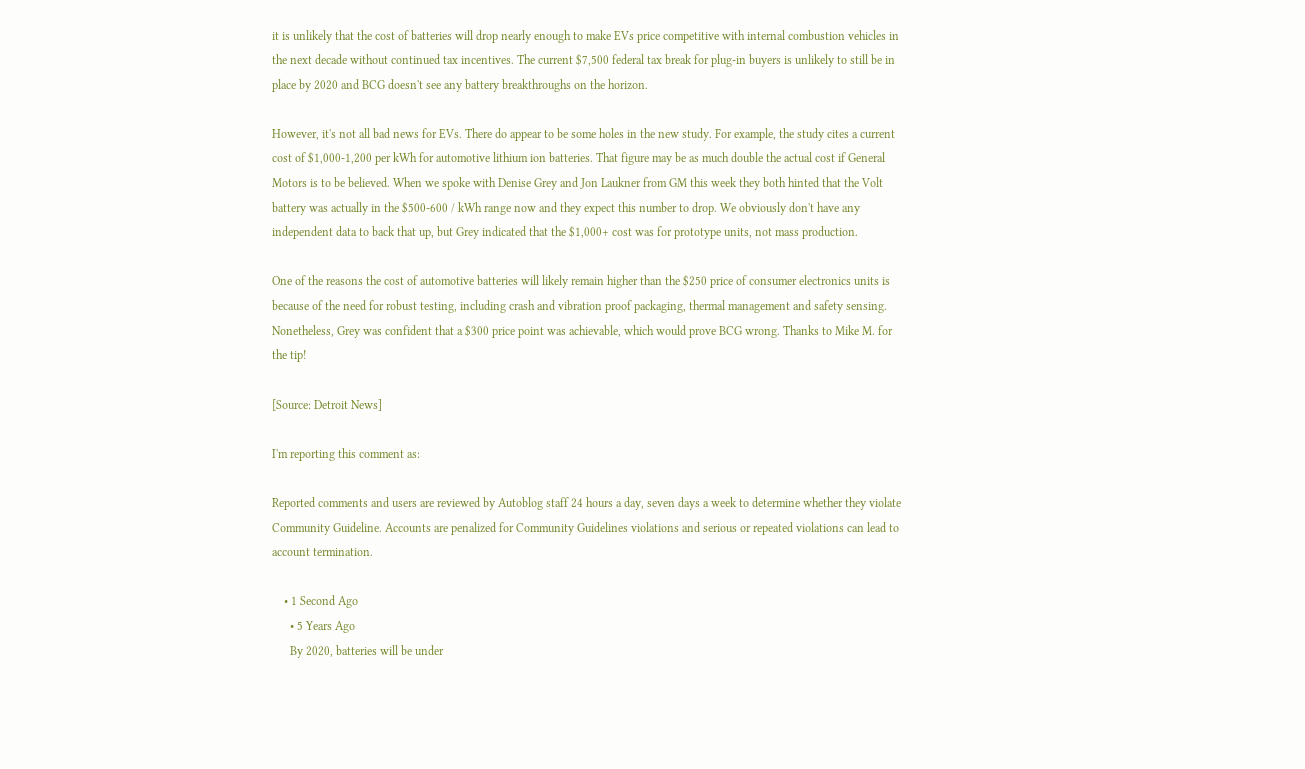it is unlikely that the cost of batteries will drop nearly enough to make EVs price competitive with internal combustion vehicles in the next decade without continued tax incentives. The current $7,500 federal tax break for plug-in buyers is unlikely to still be in place by 2020 and BCG doesn't see any battery breakthroughs on the horizon.

However, it's not all bad news for EVs. There do appear to be some holes in the new study. For example, the study cites a current cost of $1,000-1,200 per kWh for automotive lithium ion batteries. That figure may be as much double the actual cost if General Motors is to be believed. When we spoke with Denise Grey and Jon Laukner from GM this week they both hinted that the Volt battery was actually in the $500-600 / kWh range now and they expect this number to drop. We obviously don't have any independent data to back that up, but Grey indicated that the $1,000+ cost was for prototype units, not mass production.

One of the reasons the cost of automotive batteries will likely remain higher than the $250 price of consumer electronics units is because of the need for robust testing, including crash and vibration proof packaging, thermal management and safety sensing. Nonetheless, Grey was confident that a $300 price point was achievable, which would prove BCG wrong. Thanks to Mike M. for the tip!

[Source: Detroit News]

I'm reporting this comment as:

Reported comments and users are reviewed by Autoblog staff 24 hours a day, seven days a week to determine whether they violate Community Guideline. Accounts are penalized for Community Guidelines violations and serious or repeated violations can lead to account termination.

    • 1 Second Ago
      • 5 Years Ago
      By 2020, batteries will be under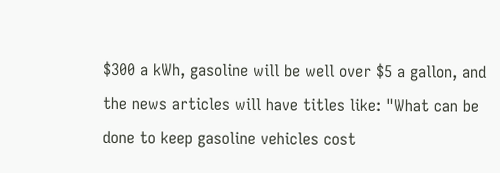$300 a kWh, gasoline will be well over $5 a gallon, and the news articles will have titles like: "What can be done to keep gasoline vehicles cost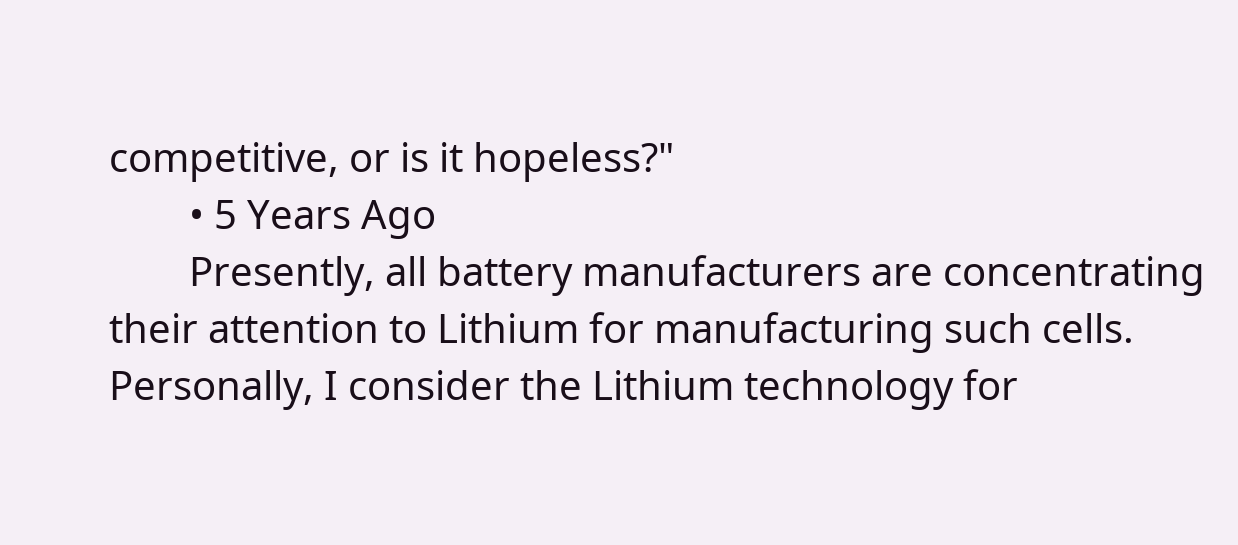competitive, or is it hopeless?"
        • 5 Years Ago
        Presently, all battery manufacturers are concentrating their attention to Lithium for manufacturing such cells. Personally, I consider the Lithium technology for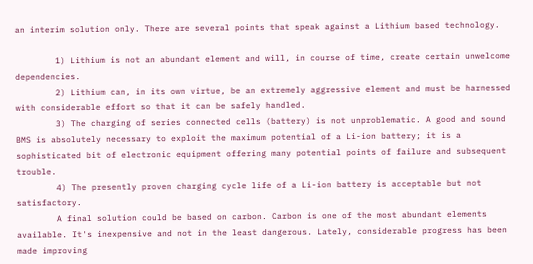an interim solution only. There are several points that speak against a Lithium based technology.

        1) Lithium is not an abundant element and will, in course of time, create certain unwelcome dependencies.
        2) Lithium can, in its own virtue, be an extremely aggressive element and must be harnessed with considerable effort so that it can be safely handled.
        3) The charging of series connected cells (battery) is not unproblematic. A good and sound BMS is absolutely necessary to exploit the maximum potential of a Li-ion battery; it is a sophisticated bit of electronic equipment offering many potential points of failure and subsequent trouble.
        4) The presently proven charging cycle life of a Li-ion battery is acceptable but not satisfactory.
        A final solution could be based on carbon. Carbon is one of the most abundant elements available. It's inexpensive and not in the least dangerous. Lately, considerable progress has been made improving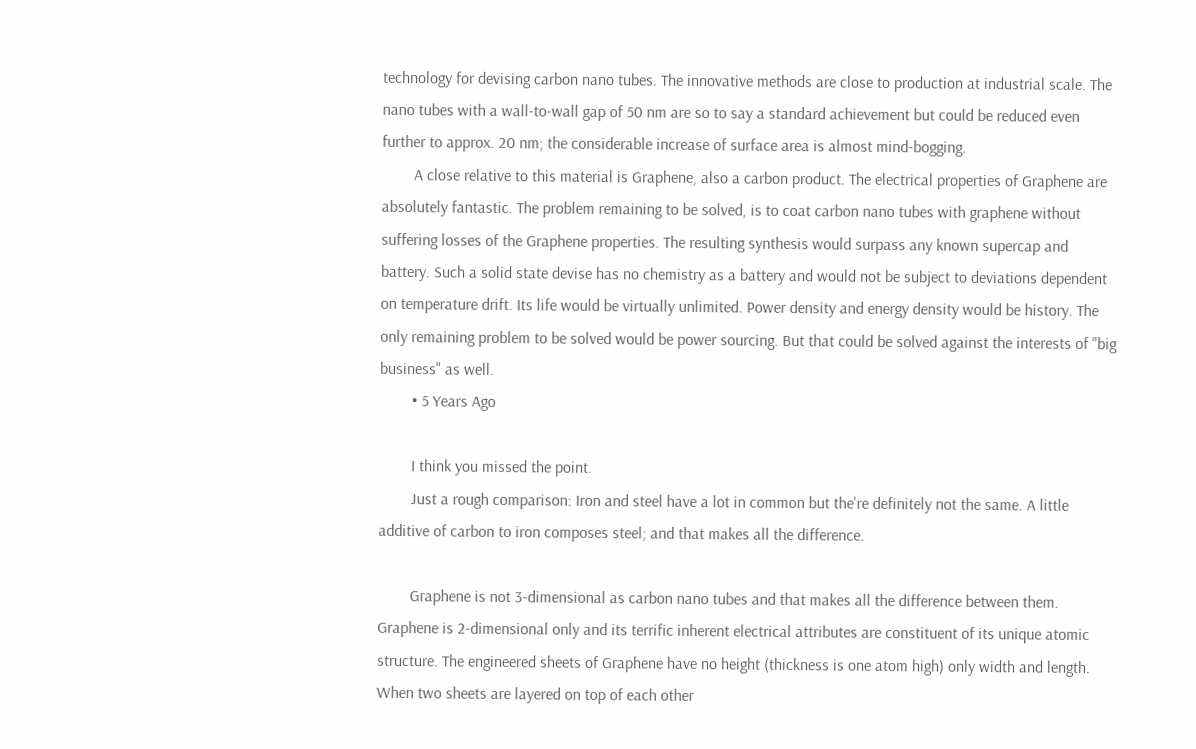technology for devising carbon nano tubes. The innovative methods are close to production at industrial scale. The nano tubes with a wall-to-wall gap of 50 nm are so to say a standard achievement but could be reduced even further to approx. 20 nm; the considerable increase of surface area is almost mind-bogging.
        A close relative to this material is Graphene, also a carbon product. The electrical properties of Graphene are absolutely fantastic. The problem remaining to be solved, is to coat carbon nano tubes with graphene without suffering losses of the Graphene properties. The resulting synthesis would surpass any known supercap and battery. Such a solid state devise has no chemistry as a battery and would not be subject to deviations dependent on temperature drift. Its life would be virtually unlimited. Power density and energy density would be history. The only remaining problem to be solved would be power sourcing. But that could be solved against the interests of "big business" as well.
        • 5 Years Ago

        I think you missed the point.
        Just a rough comparison: Iron and steel have a lot in common but the're definitely not the same. A little additive of carbon to iron composes steel; and that makes all the difference.

        Graphene is not 3-dimensional as carbon nano tubes and that makes all the difference between them. Graphene is 2-dimensional only and its terrific inherent electrical attributes are constituent of its unique atomic structure. The engineered sheets of Graphene have no height (thickness is one atom high) only width and length. When two sheets are layered on top of each other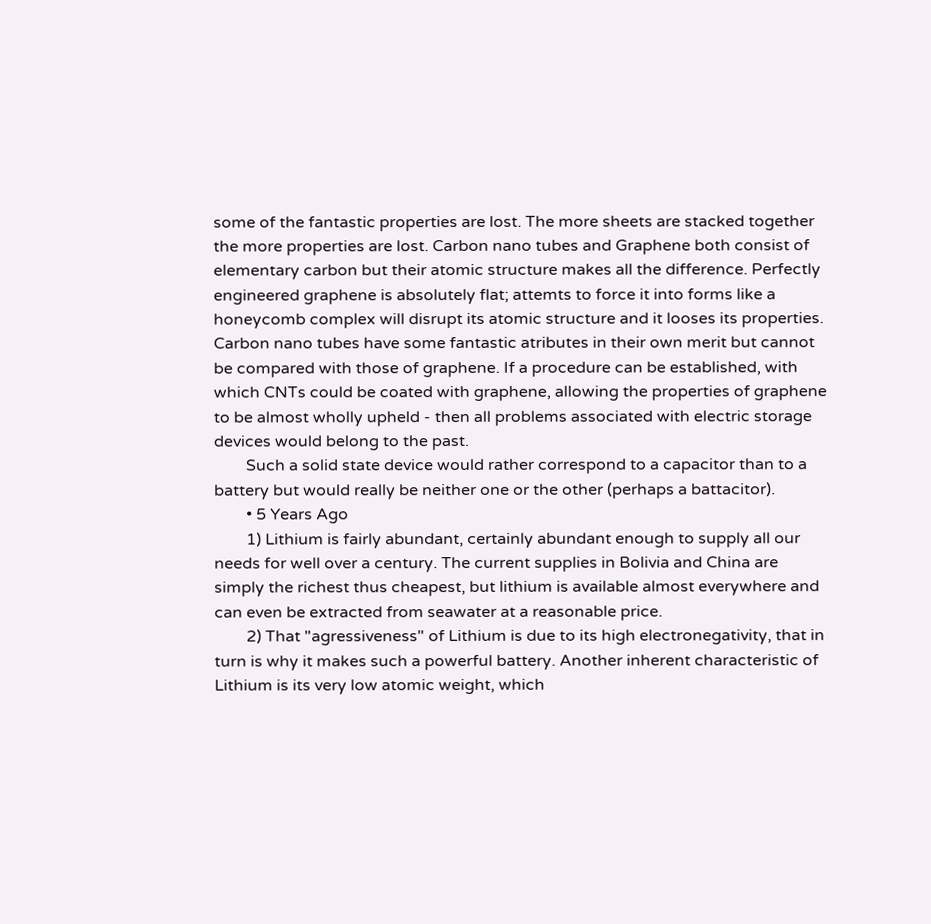some of the fantastic properties are lost. The more sheets are stacked together the more properties are lost. Carbon nano tubes and Graphene both consist of elementary carbon but their atomic structure makes all the difference. Perfectly engineered graphene is absolutely flat; attemts to force it into forms like a honeycomb complex will disrupt its atomic structure and it looses its properties. Carbon nano tubes have some fantastic atributes in their own merit but cannot be compared with those of graphene. If a procedure can be established, with which CNTs could be coated with graphene, allowing the properties of graphene to be almost wholly upheld - then all problems associated with electric storage devices would belong to the past.
        Such a solid state device would rather correspond to a capacitor than to a battery but would really be neither one or the other (perhaps a battacitor).
        • 5 Years Ago
        1) Lithium is fairly abundant, certainly abundant enough to supply all our needs for well over a century. The current supplies in Bolivia and China are simply the richest thus cheapest, but lithium is available almost everywhere and can even be extracted from seawater at a reasonable price.
        2) That "agressiveness" of Lithium is due to its high electronegativity, that in turn is why it makes such a powerful battery. Another inherent characteristic of Lithium is its very low atomic weight, which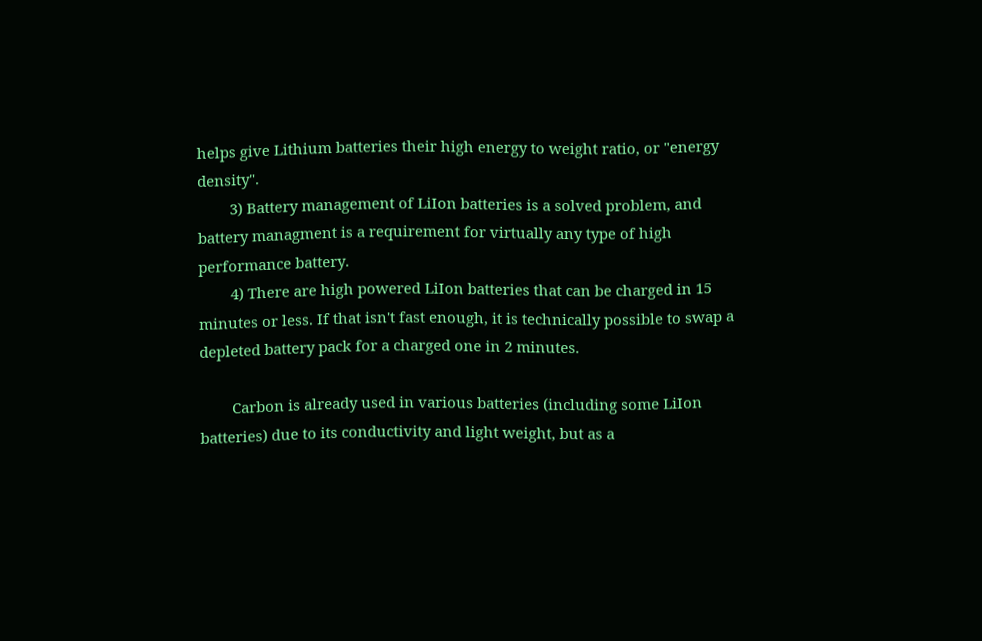helps give Lithium batteries their high energy to weight ratio, or "energy density".
        3) Battery management of LiIon batteries is a solved problem, and battery managment is a requirement for virtually any type of high performance battery.
        4) There are high powered LiIon batteries that can be charged in 15 minutes or less. If that isn't fast enough, it is technically possible to swap a depleted battery pack for a charged one in 2 minutes.

        Carbon is already used in various batteries (including some LiIon batteries) due to its conductivity and light weight, but as a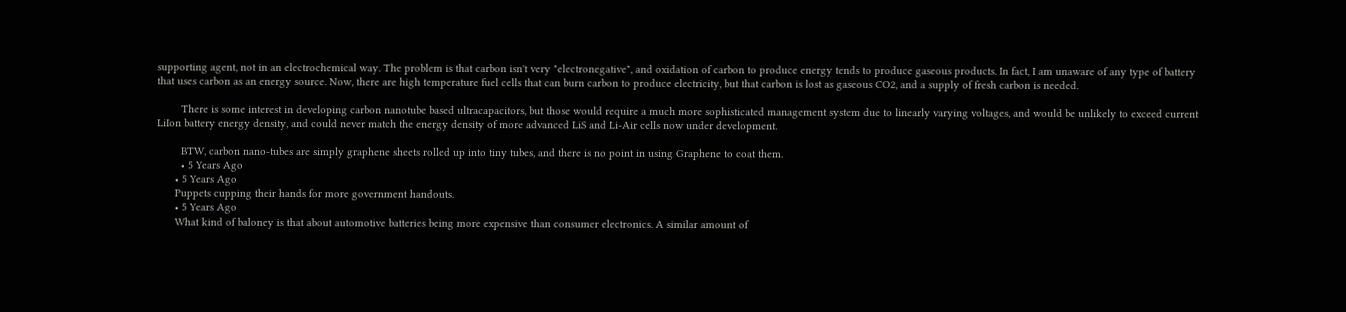supporting agent, not in an electrochemical way. The problem is that carbon isn't very "electronegative", and oxidation of carbon to produce energy tends to produce gaseous products. In fact, I am unaware of any type of battery that uses carbon as an energy source. Now, there are high temperature fuel cells that can burn carbon to produce electricity, but that carbon is lost as gaseous CO2, and a supply of fresh carbon is needed.

        There is some interest in developing carbon nanotube based ultracapacitors, but those would require a much more sophisticated management system due to linearly varying voltages, and would be unlikely to exceed current LiIon battery energy density, and could never match the energy density of more advanced LiS and Li-Air cells now under development.

        BTW, carbon nano-tubes are simply graphene sheets rolled up into tiny tubes, and there is no point in using Graphene to coat them.
        • 5 Years Ago
      • 5 Years Ago
      Puppets cupping their hands for more government handouts.
      • 5 Years Ago
      What kind of baloney is that about automotive batteries being more expensive than consumer electronics. A similar amount of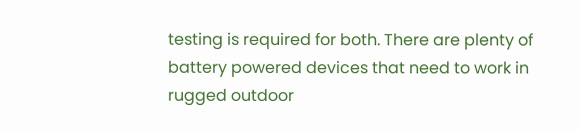testing is required for both. There are plenty of battery powered devices that need to work in rugged outdoor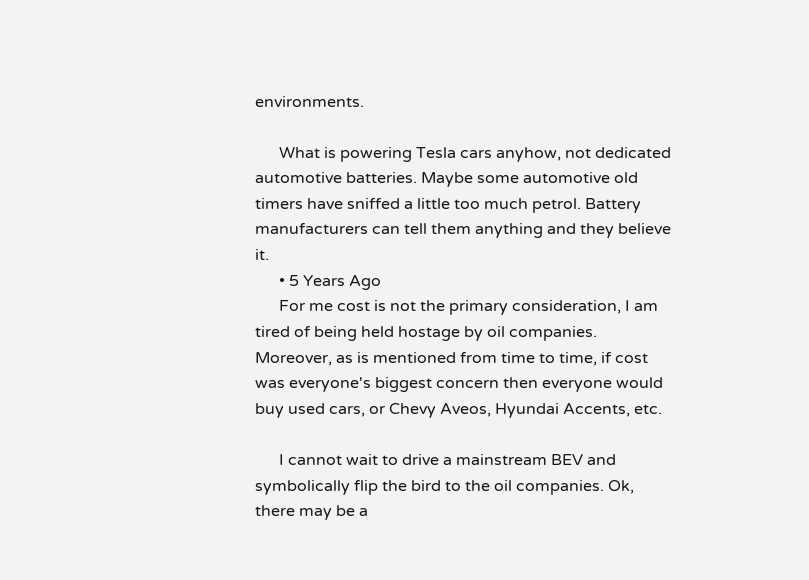environments.

      What is powering Tesla cars anyhow, not dedicated automotive batteries. Maybe some automotive old timers have sniffed a little too much petrol. Battery manufacturers can tell them anything and they believe it.
      • 5 Years Ago
      For me cost is not the primary consideration, I am tired of being held hostage by oil companies. Moreover, as is mentioned from time to time, if cost was everyone's biggest concern then everyone would buy used cars, or Chevy Aveos, Hyundai Accents, etc.

      I cannot wait to drive a mainstream BEV and symbolically flip the bird to the oil companies. Ok, there may be a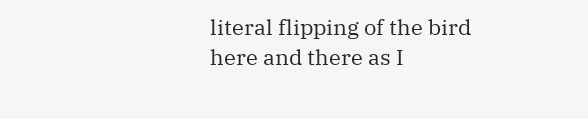literal flipping of the bird here and there as I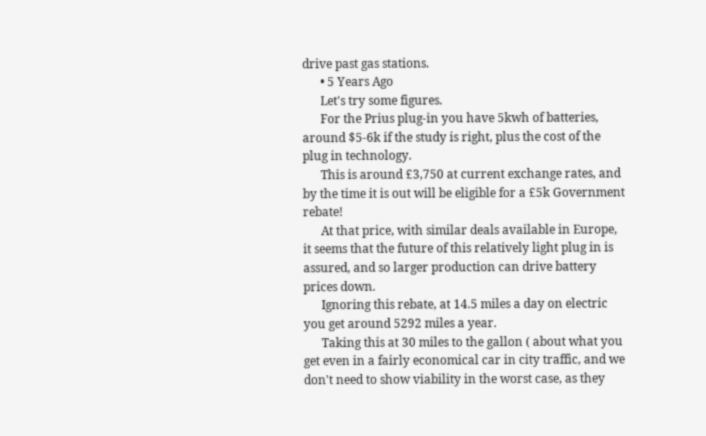drive past gas stations.
      • 5 Years Ago
      Let's try some figures.
      For the Prius plug-in you have 5kwh of batteries, around $5-6k if the study is right, plus the cost of the plug in technology.
      This is around £3,750 at current exchange rates, and by the time it is out will be eligible for a £5k Government rebate!
      At that price, with similar deals available in Europe, it seems that the future of this relatively light plug in is assured, and so larger production can drive battery prices down.
      Ignoring this rebate, at 14.5 miles a day on electric you get around 5292 miles a year.
      Taking this at 30 miles to the gallon ( about what you get even in a fairly economical car in city traffic, and we don't need to show viability in the worst case, as they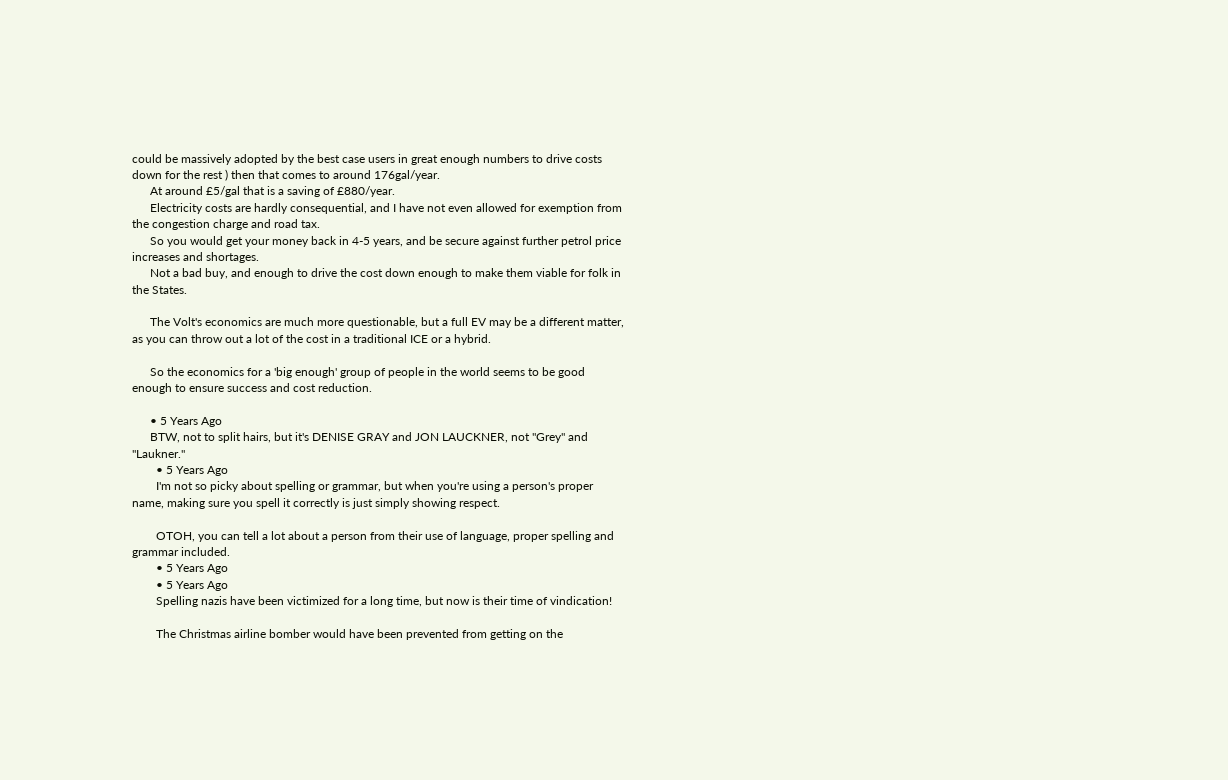could be massively adopted by the best case users in great enough numbers to drive costs down for the rest ) then that comes to around 176gal/year.
      At around £5/gal that is a saving of £880/year.
      Electricity costs are hardly consequential, and I have not even allowed for exemption from the congestion charge and road tax.
      So you would get your money back in 4-5 years, and be secure against further petrol price increases and shortages.
      Not a bad buy, and enough to drive the cost down enough to make them viable for folk in the States.

      The Volt's economics are much more questionable, but a full EV may be a different matter, as you can throw out a lot of the cost in a traditional ICE or a hybrid.

      So the economics for a 'big enough' group of people in the world seems to be good enough to ensure success and cost reduction.

      • 5 Years Ago
      BTW, not to split hairs, but it's DENISE GRAY and JON LAUCKNER, not "Grey" and "Laukner."
        • 5 Years Ago
        I'm not so picky about spelling or grammar, but when you're using a person's proper name, making sure you spell it correctly is just simply showing respect.

        OTOH, you can tell a lot about a person from their use of language, proper spelling and grammar included.
        • 5 Years Ago
        • 5 Years Ago
        Spelling nazis have been victimized for a long time, but now is their time of vindication!

        The Christmas airline bomber would have been prevented from getting on the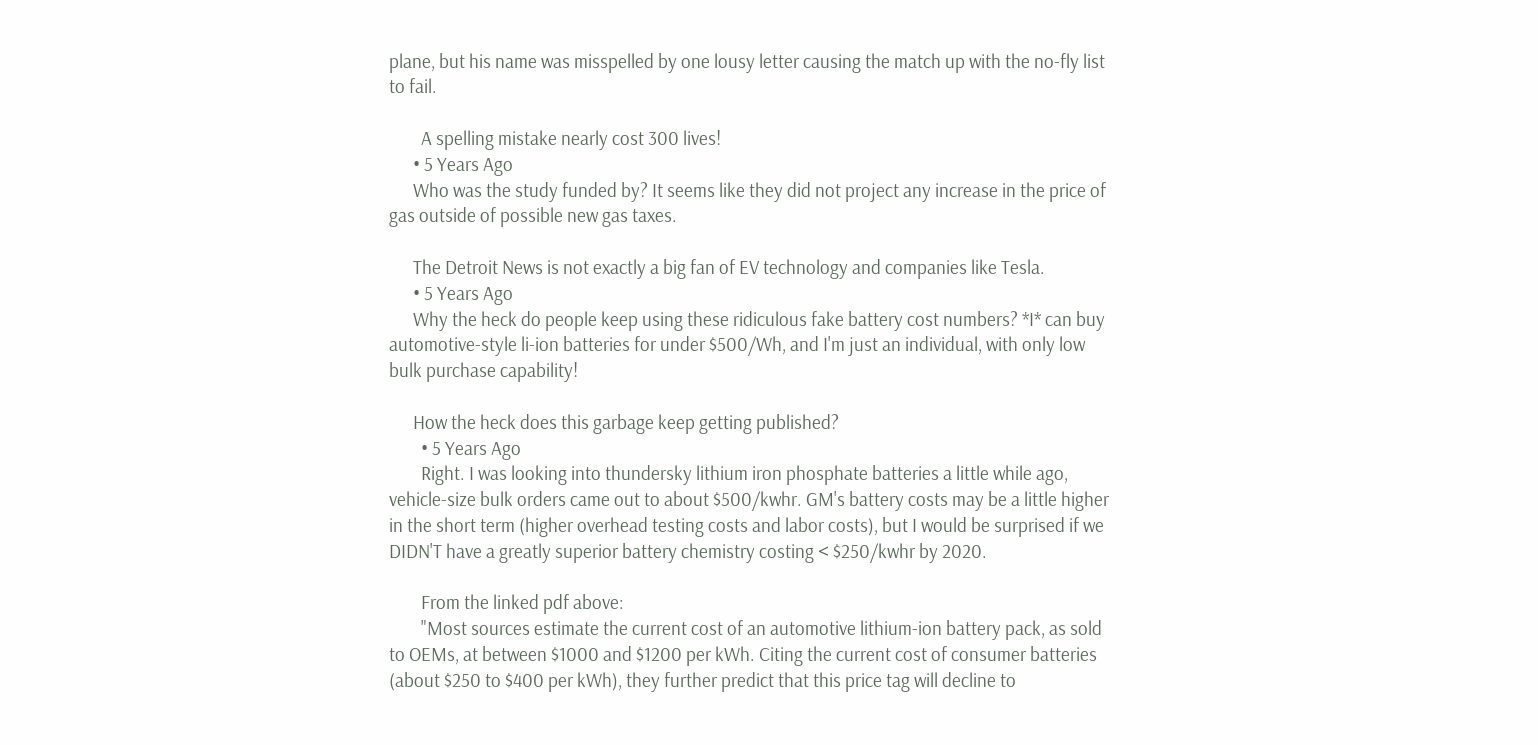plane, but his name was misspelled by one lousy letter causing the match up with the no-fly list to fail.

        A spelling mistake nearly cost 300 lives!
      • 5 Years Ago
      Who was the study funded by? It seems like they did not project any increase in the price of gas outside of possible new gas taxes.

      The Detroit News is not exactly a big fan of EV technology and companies like Tesla.
      • 5 Years Ago
      Why the heck do people keep using these ridiculous fake battery cost numbers? *I* can buy automotive-style li-ion batteries for under $500/Wh, and I'm just an individual, with only low bulk purchase capability!

      How the heck does this garbage keep getting published?
        • 5 Years Ago
        Right. I was looking into thundersky lithium iron phosphate batteries a little while ago, vehicle-size bulk orders came out to about $500/kwhr. GM's battery costs may be a little higher in the short term (higher overhead testing costs and labor costs), but I would be surprised if we DIDN'T have a greatly superior battery chemistry costing < $250/kwhr by 2020.

        From the linked pdf above:
        "Most sources estimate the current cost of an automotive lithium-ion battery pack, as sold to OEMs, at between $1000 and $1200 per kWh. Citing the current cost of consumer batteries (about $250 to $400 per kWh), they further predict that this price tag will decline to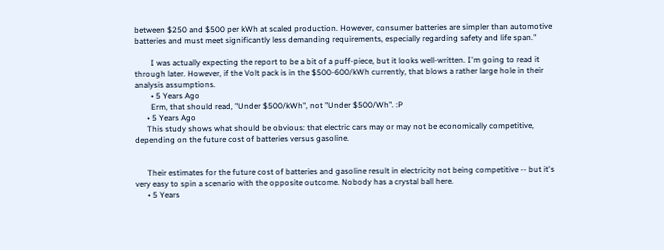between $250 and $500 per kWh at scaled production. However, consumer batteries are simpler than automotive batteries and must meet significantly less demanding requirements, especially regarding safety and life span."

        I was actually expecting the report to be a bit of a puff-piece, but it looks well-written. I'm going to read it through later. However, if the Volt pack is in the $500-600/kWh currently, that blows a rather large hole in their analysis assumptions.
        • 5 Years Ago
        Erm, that should read, "Under $500/kWh", not "Under $500/Wh". :P
      • 5 Years Ago
      This study shows what should be obvious: that electric cars may or may not be economically competitive, depending on the future cost of batteries versus gasoline.


      Their estimates for the future cost of batteries and gasoline result in electricity not being competitive -- but it's very easy to spin a scenario with the opposite outcome. Nobody has a crystal ball here.
      • 5 Years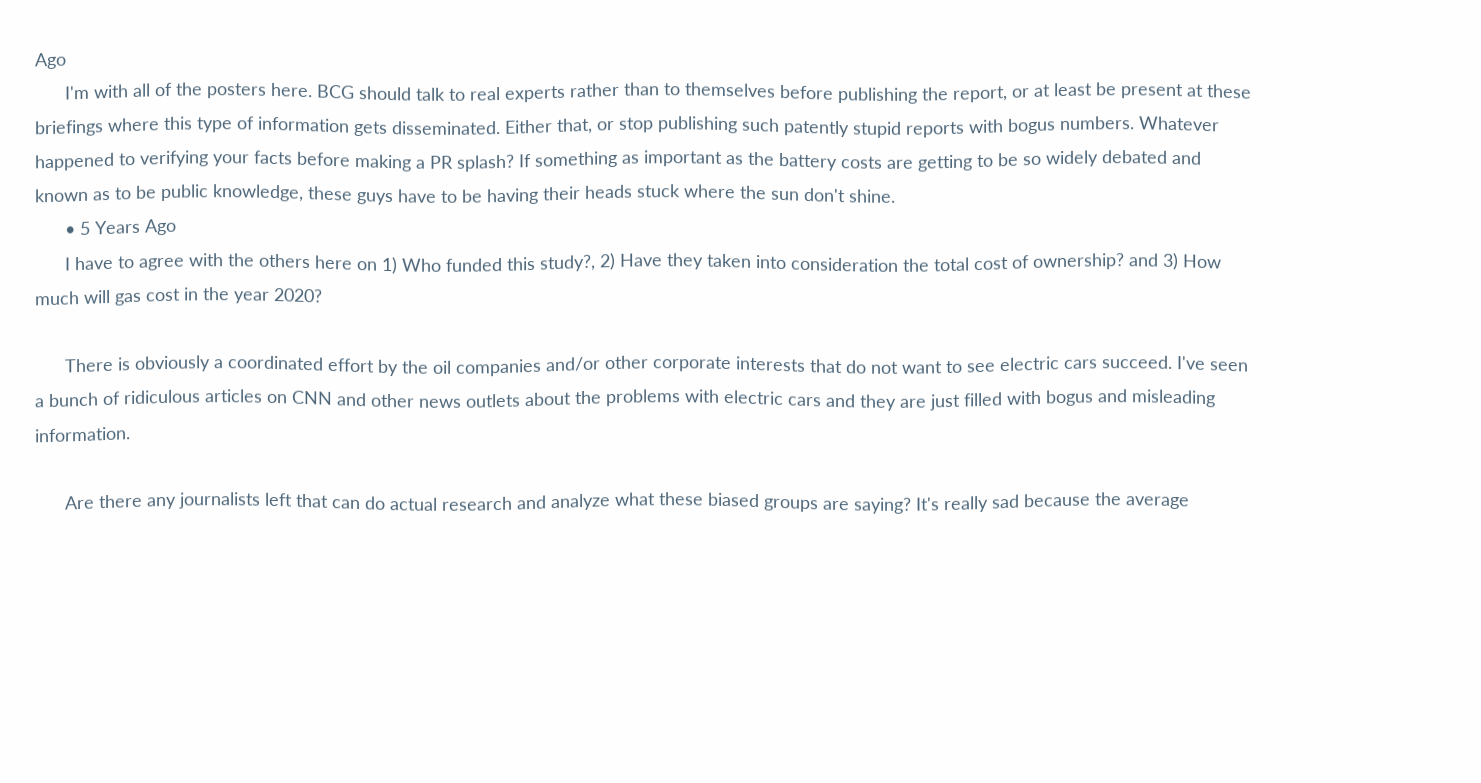Ago
      I'm with all of the posters here. BCG should talk to real experts rather than to themselves before publishing the report, or at least be present at these briefings where this type of information gets disseminated. Either that, or stop publishing such patently stupid reports with bogus numbers. Whatever happened to verifying your facts before making a PR splash? If something as important as the battery costs are getting to be so widely debated and known as to be public knowledge, these guys have to be having their heads stuck where the sun don't shine.
      • 5 Years Ago
      I have to agree with the others here on 1) Who funded this study?, 2) Have they taken into consideration the total cost of ownership? and 3) How much will gas cost in the year 2020?

      There is obviously a coordinated effort by the oil companies and/or other corporate interests that do not want to see electric cars succeed. I've seen a bunch of ridiculous articles on CNN and other news outlets about the problems with electric cars and they are just filled with bogus and misleading information.

      Are there any journalists left that can do actual research and analyze what these biased groups are saying? It's really sad because the average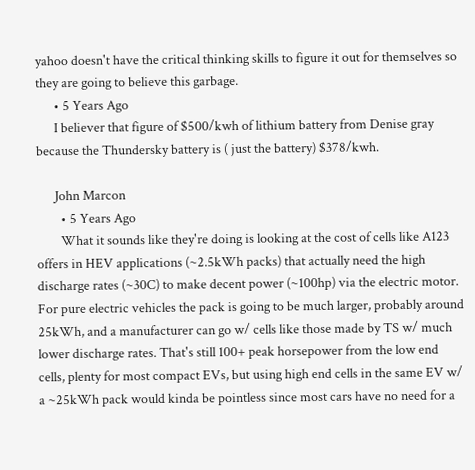yahoo doesn't have the critical thinking skills to figure it out for themselves so they are going to believe this garbage.
      • 5 Years Ago
      I believer that figure of $500/kwh of lithium battery from Denise gray because the Thundersky battery is ( just the battery) $378/kwh.

      John Marcon
        • 5 Years Ago
        What it sounds like they're doing is looking at the cost of cells like A123 offers in HEV applications (~2.5kWh packs) that actually need the high discharge rates (~30C) to make decent power (~100hp) via the electric motor. For pure electric vehicles the pack is going to be much larger, probably around 25kWh, and a manufacturer can go w/ cells like those made by TS w/ much lower discharge rates. That's still 100+ peak horsepower from the low end cells, plenty for most compact EVs, but using high end cells in the same EV w/ a ~25kWh pack would kinda be pointless since most cars have no need for a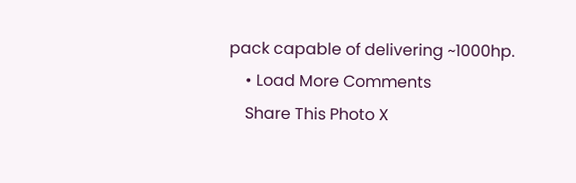pack capable of delivering ~1000hp.
    • Load More Comments
    Share This Photo X